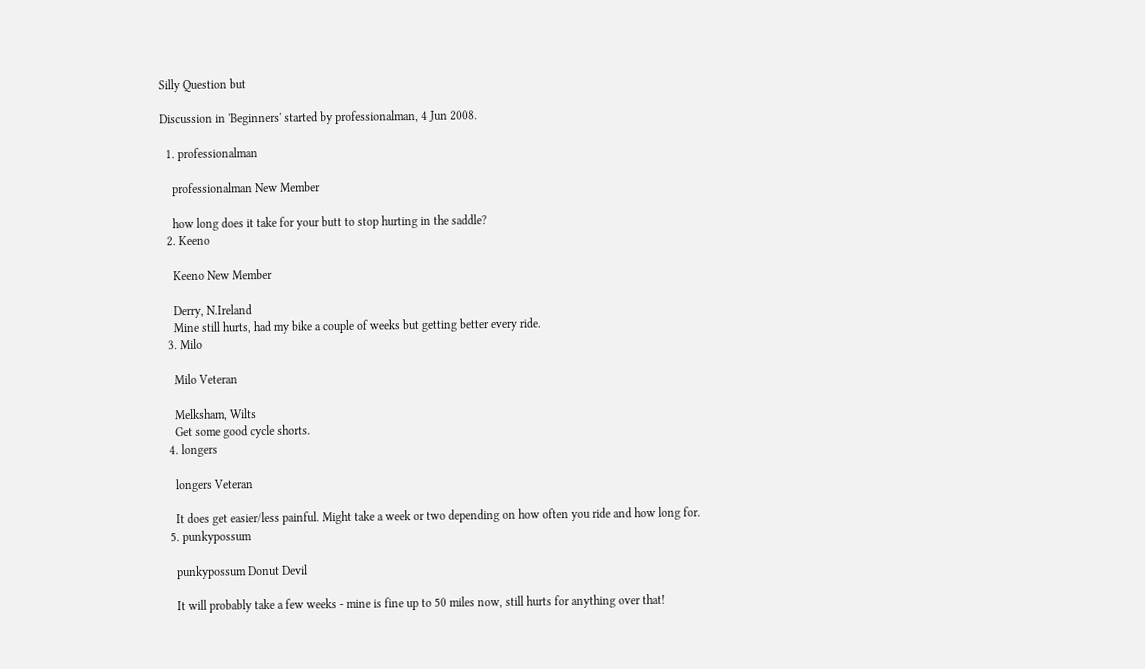Silly Question but

Discussion in 'Beginners' started by professionalman, 4 Jun 2008.

  1. professionalman

    professionalman New Member

    how long does it take for your butt to stop hurting in the saddle?
  2. Keeno

    Keeno New Member

    Derry, N.Ireland
    Mine still hurts, had my bike a couple of weeks but getting better every ride.
  3. Milo

    Milo Veteran

    Melksham, Wilts
    Get some good cycle shorts.
  4. longers

    longers Veteran

    It does get easier/less painful. Might take a week or two depending on how often you ride and how long for.
  5. punkypossum

    punkypossum Donut Devil

    It will probably take a few weeks - mine is fine up to 50 miles now, still hurts for anything over that!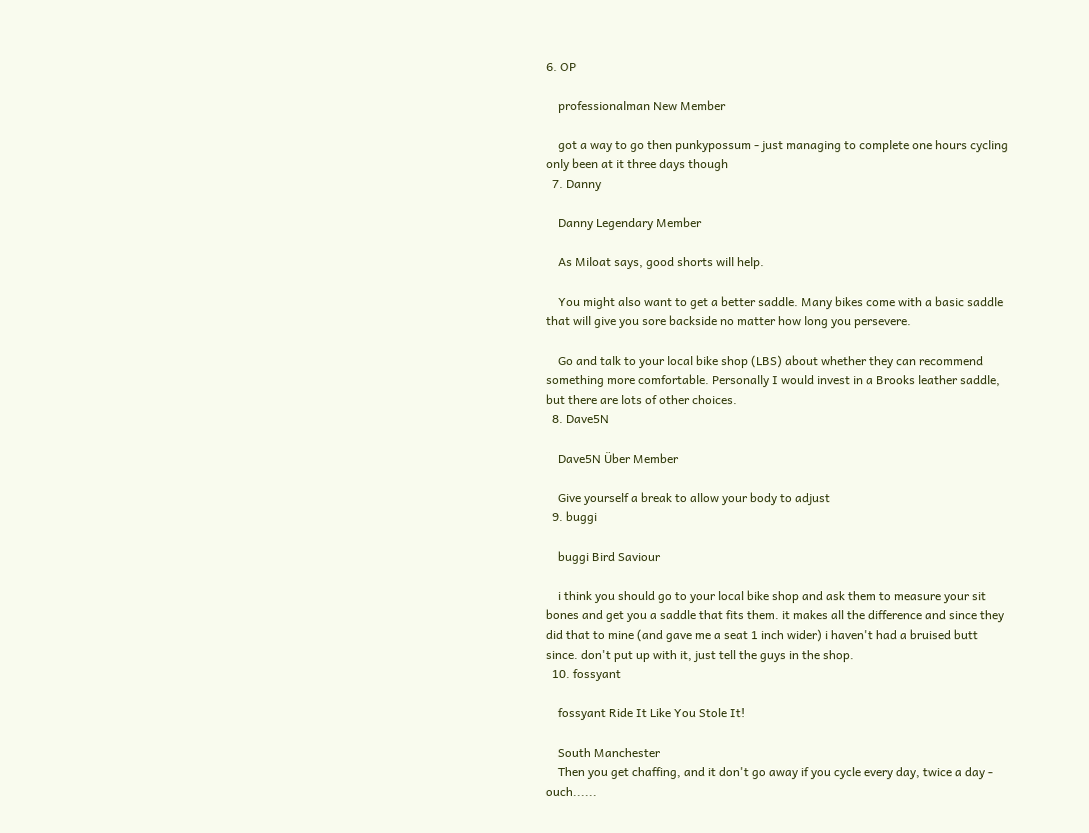6. OP

    professionalman New Member

    got a way to go then punkypossum - just managing to complete one hours cycling only been at it three days though
  7. Danny

    Danny Legendary Member

    As Miloat says, good shorts will help.

    You might also want to get a better saddle. Many bikes come with a basic saddle that will give you sore backside no matter how long you persevere.

    Go and talk to your local bike shop (LBS) about whether they can recommend something more comfortable. Personally I would invest in a Brooks leather saddle, but there are lots of other choices.
  8. Dave5N

    Dave5N Über Member

    Give yourself a break to allow your body to adjust
  9. buggi

    buggi Bird Saviour

    i think you should go to your local bike shop and ask them to measure your sit bones and get you a saddle that fits them. it makes all the difference and since they did that to mine (and gave me a seat 1 inch wider) i haven't had a bruised butt since. don't put up with it, just tell the guys in the shop.
  10. fossyant

    fossyant Ride It Like You Stole It!

    South Manchester
    Then you get chaffing, and it don't go away if you cycle every day, twice a day - ouch......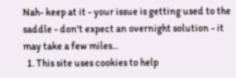Nah- keep at it - your issue is getting used to the saddle - don't expect an overnight solution - it may take a few miles...
  1. This site uses cookies to help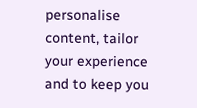personalise content, tailor your experience and to keep you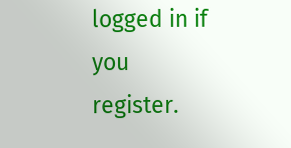logged in if you register.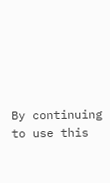By continuing to use this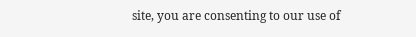site, you are consenting to our use of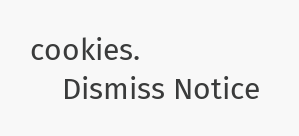cookies.
    Dismiss Notice